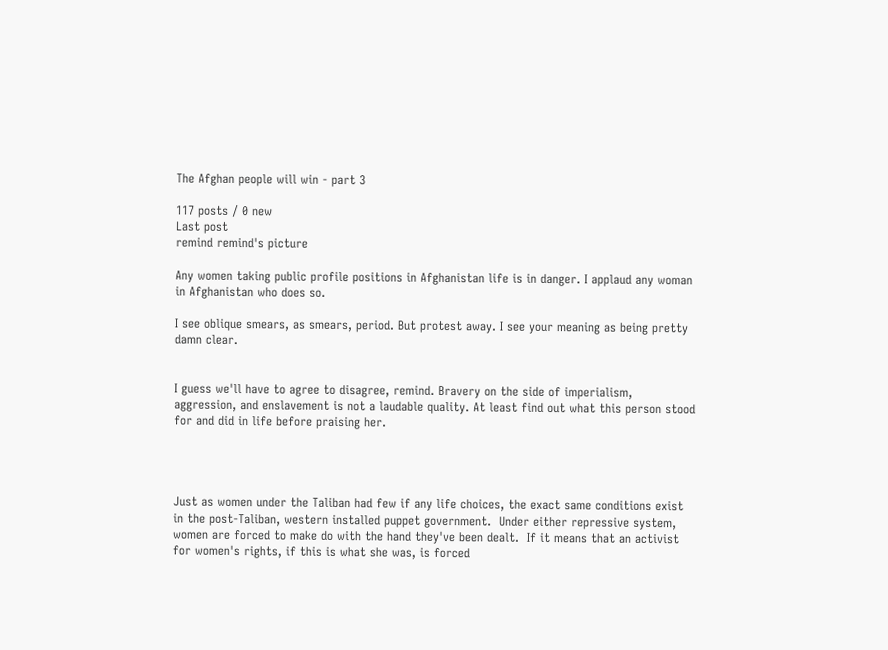The Afghan people will win - part 3

117 posts / 0 new
Last post
remind remind's picture

Any women taking public profile positions in Afghanistan life is in danger. I applaud any woman in Afghanistan who does so.

I see oblique smears, as smears, period. But protest away. I see your meaning as being pretty damn clear.


I guess we'll have to agree to disagree, remind. Bravery on the side of imperialism, aggression, and enslavement is not a laudable quality. At least find out what this person stood for and did in life before praising her.




Just as women under the Taliban had few if any life choices, the exact same conditions exist in the post-Taliban, western installed puppet government.  Under either repressive system, women are forced to make do with the hand they've been dealt.  If it means that an activist for women's rights, if this is what she was, is forced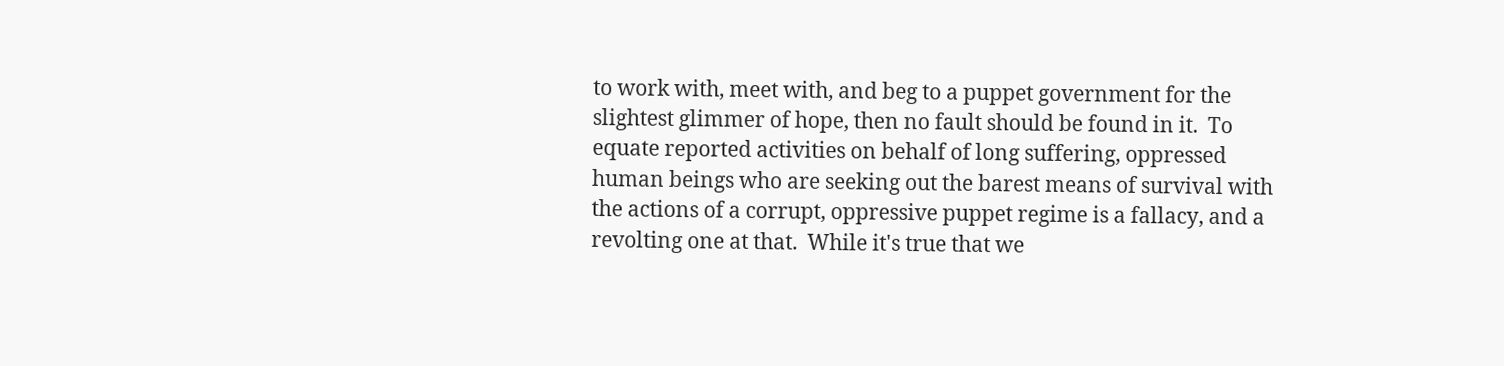to work with, meet with, and beg to a puppet government for the slightest glimmer of hope, then no fault should be found in it.  To equate reported activities on behalf of long suffering, oppressed human beings who are seeking out the barest means of survival with the actions of a corrupt, oppressive puppet regime is a fallacy, and a revolting one at that.  While it's true that we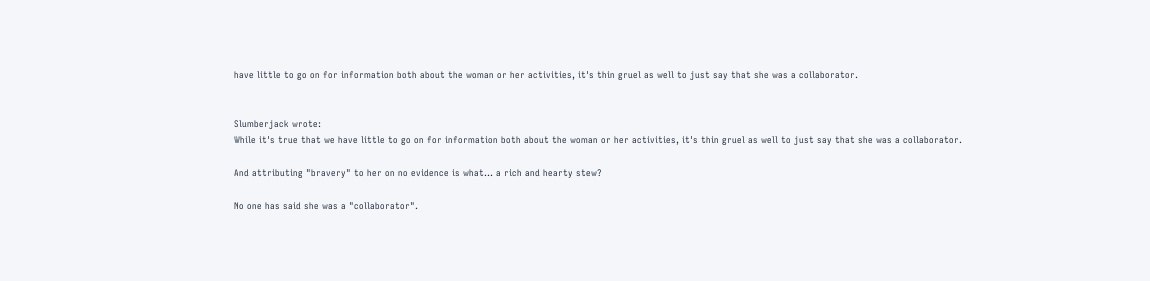have little to go on for information both about the woman or her activities, it's thin gruel as well to just say that she was a collaborator.


Slumberjack wrote:
While it's true that we have little to go on for information both about the woman or her activities, it's thin gruel as well to just say that she was a collaborator.

And attributing "bravery" to her on no evidence is what... a rich and hearty stew?

No one has said she was a "collaborator".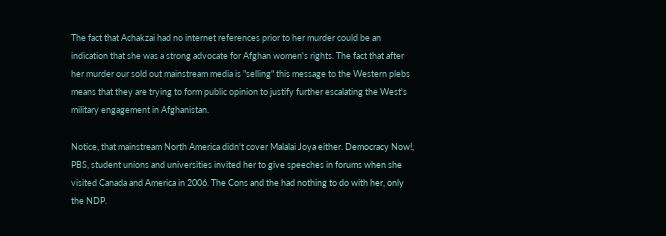The fact that Achakzai had no internet references prior to her murder could be an indication that she was a strong advocate for Afghan women's rights. The fact that after her murder our sold out mainstream media is "selling" this message to the Western plebs means that they are trying to form public opinion to justify further escalating the West's military engagement in Afghanistan.

Notice, that mainstream North America didn't cover Malalai Joya either. Democracy Now!, PBS, student unions and universities invited her to give speeches in forums when she visited Canada and America in 2006. The Cons and the had nothing to do with her, only the NDP.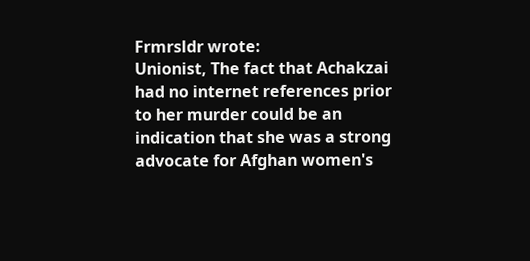Frmrsldr wrote:
Unionist, The fact that Achakzai had no internet references prior to her murder could be an indication that she was a strong advocate for Afghan women's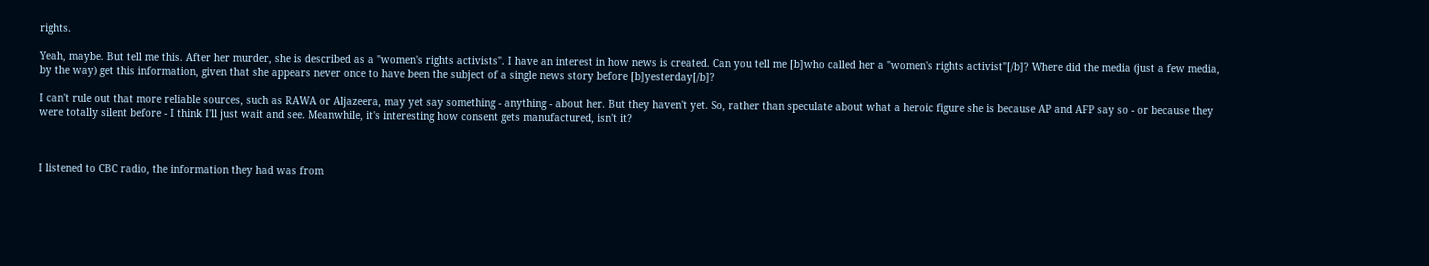rights.

Yeah, maybe. But tell me this. After her murder, she is described as a "women's rights activists". I have an interest in how news is created. Can you tell me [b]who called her a "women's rights activist"[/b]? Where did the media (just a few media, by the way) get this information, given that she appears never once to have been the subject of a single news story before [b]yesterday[/b]?

I can't rule out that more reliable sources, such as RAWA or Aljazeera, may yet say something - anything - about her. But they haven't yet. So, rather than speculate about what a heroic figure she is because AP and AFP say so - or because they were totally silent before - I think I'll just wait and see. Meanwhile, it's interesting how consent gets manufactured, isn't it?



I listened to CBC radio, the information they had was from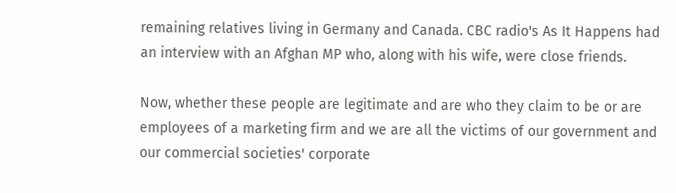remaining relatives living in Germany and Canada. CBC radio's As It Happens had an interview with an Afghan MP who, along with his wife, were close friends.

Now, whether these people are legitimate and are who they claim to be or are employees of a marketing firm and we are all the victims of our government and our commercial societies' corporate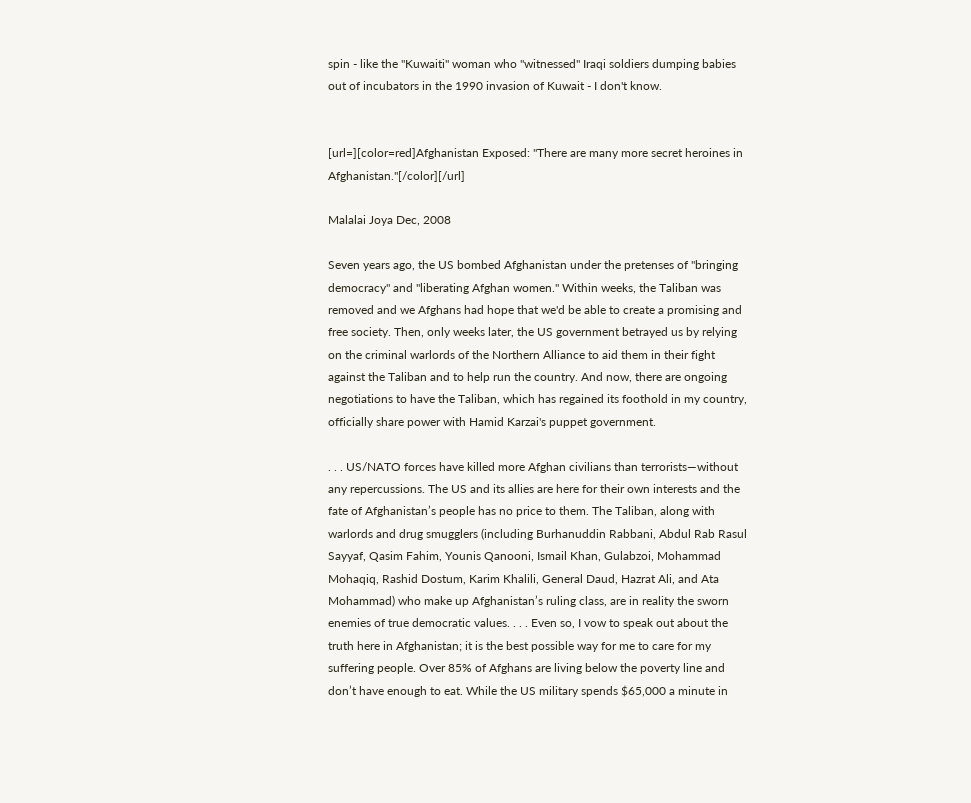spin - like the "Kuwaiti" woman who "witnessed" Iraqi soldiers dumping babies out of incubators in the 1990 invasion of Kuwait - I don't know.


[url=][color=red]Afghanistan Exposed: "There are many more secret heroines in Afghanistan."[/color][/url]

Malalai Joya Dec, 2008

Seven years ago, the US bombed Afghanistan under the pretenses of "bringing democracy" and "liberating Afghan women." Within weeks, the Taliban was removed and we Afghans had hope that we'd be able to create a promising and free society. Then, only weeks later, the US government betrayed us by relying on the criminal warlords of the Northern Alliance to aid them in their fight against the Taliban and to help run the country. And now, there are ongoing negotiations to have the Taliban, which has regained its foothold in my country, officially share power with Hamid Karzai's puppet government.

. . . US/NATO forces have killed more Afghan civilians than terrorists—without any repercussions. The US and its allies are here for their own interests and the fate of Afghanistan’s people has no price to them. The Taliban, along with warlords and drug smugglers (including Burhanuddin Rabbani, Abdul Rab Rasul Sayyaf, Qasim Fahim, Younis Qanooni, Ismail Khan, Gulabzoi, Mohammad Mohaqiq, Rashid Dostum, Karim Khalili, General Daud, Hazrat Ali, and Ata Mohammad) who make up Afghanistan’s ruling class, are in reality the sworn enemies of true democratic values. . . . Even so, I vow to speak out about the truth here in Afghanistan; it is the best possible way for me to care for my suffering people. Over 85% of Afghans are living below the poverty line and don’t have enough to eat. While the US military spends $65,000 a minute in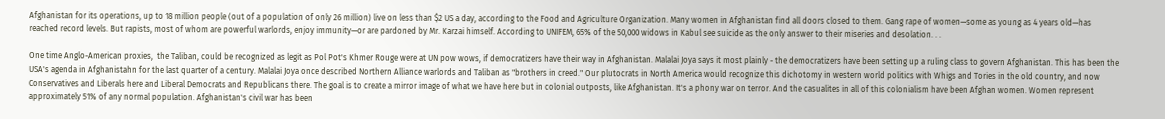Afghanistan for its operations, up to 18 million people (out of a population of only 26 million) live on less than $2 US a day, according to the Food and Agriculture Organization. Many women in Afghanistan find all doors closed to them. Gang rape of women—some as young as 4 years old—has reached record levels. But rapists, most of whom are powerful warlords, enjoy immunity—or are pardoned by Mr. Karzai himself. According to UNIFEM, 65% of the 50,000 widows in Kabul see suicide as the only answer to their miseries and desolation. . .

One time Anglo-American proxies,  the Taliban, could be recognized as legit as Pol Pot's Khmer Rouge were at UN pow wows, if democratizers have their way in Afghanistan. Malalai Joya says it most plainly - the democratizers have been setting up a ruling class to govern Afghanistan. This has been the USA's agenda in Afghanistahn for the last quarter of a century. Malalai Joya once described Northern Alliance warlords and Taliban as "brothers in creed." Our plutocrats in North America would recognize this dichotomy in western world politics with Whigs and Tories in the old country, and now  Conservatives and Liberals here and Liberal Democrats and Republicans there. The goal is to create a mirror image of what we have here but in colonial outposts, like Afghanistan. It's a phony war on terror. And the casualites in all of this colonialism have been Afghan women. Women represent approximately 51% of any normal population. Afghanistan's civil war has been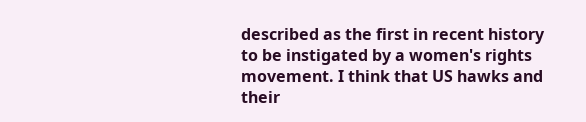described as the first in recent history to be instigated by a women's rights movement. I think that US hawks and their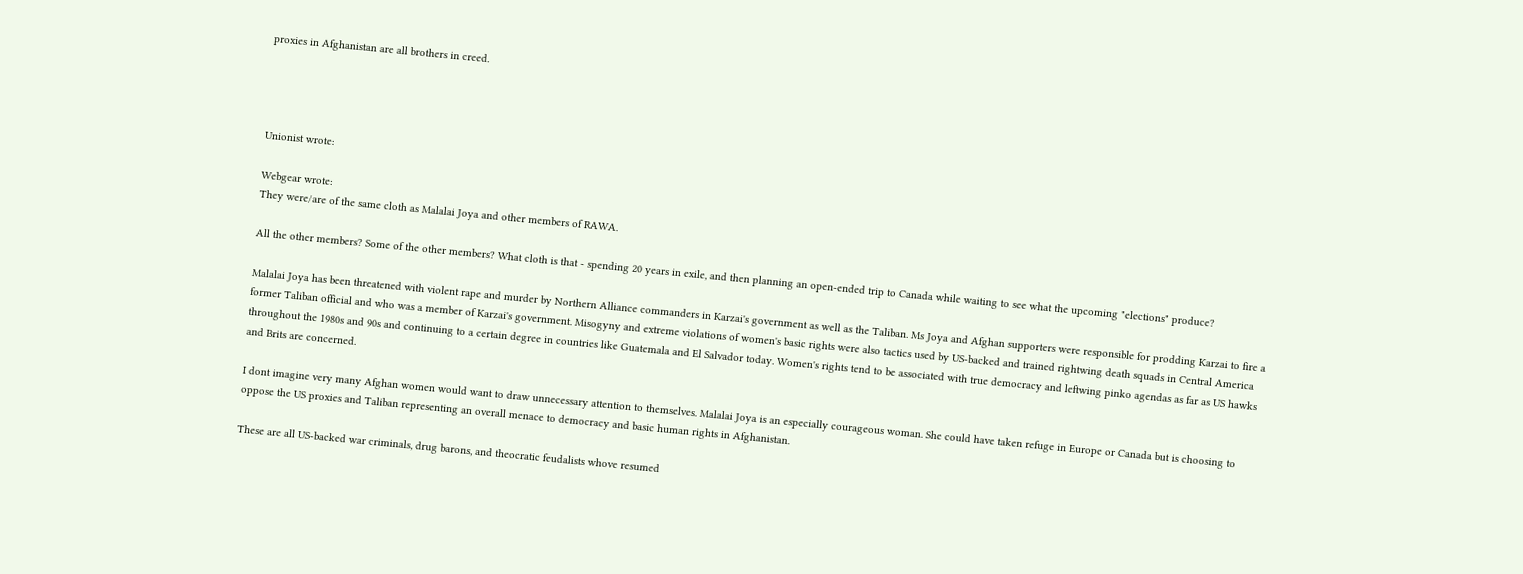proxies in Afghanistan are all brothers in creed.




Unionist wrote:

Webgear wrote:
They were/are of the same cloth as Malalai Joya and other members of RAWA.

All the other members? Some of the other members? What cloth is that - spending 20 years in exile, and then planning an open-ended trip to Canada while waiting to see what the upcoming "elections" produce?

Malalai Joya has been threatened with violent rape and murder by Northern Alliance commanders in Karzai's government as well as the Taliban. Ms Joya and Afghan supporters were responsible for prodding Karzai to fire a former Taliban official and who was a member of Karzai's government. Misogyny and extreme violations of women's basic rights were also tactics used by US-backed and trained rightwing death squads in Central America throughout the 1980s and 90s and continuing to a certain degree in countries like Guatemala and El Salvador today. Women's rights tend to be associated with true democracy and leftwing pinko agendas as far as US hawks and Brits are concerned.

I dont imagine very many Afghan women would want to draw unnecessary attention to themselves. Malalai Joya is an especially courageous woman. She could have taken refuge in Europe or Canada but is choosing to oppose the US proxies and Taliban representing an overall menace to democracy and basic human rights in Afghanistan.

These are all US-backed war criminals, drug barons, and theocratic feudalists whove resumed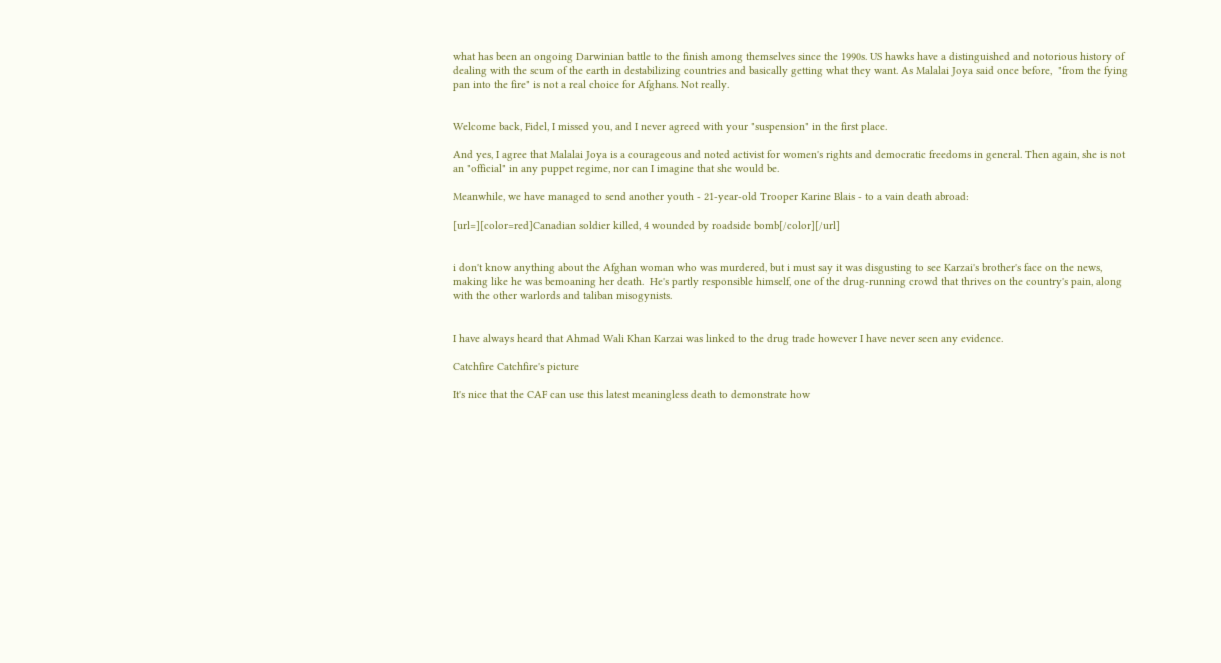what has been an ongoing Darwinian battle to the finish among themselves since the 1990s. US hawks have a distinguished and notorious history of dealing with the scum of the earth in destabilizing countries and basically getting what they want. As Malalai Joya said once before,  "from the fying pan into the fire" is not a real choice for Afghans. Not really.


Welcome back, Fidel, I missed you, and I never agreed with your "suspension" in the first place.

And yes, I agree that Malalai Joya is a courageous and noted activist for women's rights and democratic freedoms in general. Then again, she is not an "official" in any puppet regime, nor can I imagine that she would be.

Meanwhile, we have managed to send another youth - 21-year-old Trooper Karine Blais - to a vain death abroad:

[url=][color=red]Canadian soldier killed, 4 wounded by roadside bomb[/color][/url]


i don't know anything about the Afghan woman who was murdered, but i must say it was disgusting to see Karzai's brother's face on the news, making like he was bemoaning her death.  He's partly responsible himself, one of the drug-running crowd that thrives on the country's pain, along with the other warlords and taliban misogynists.


I have always heard that Ahmad Wali Khan Karzai was linked to the drug trade however I have never seen any evidence.

Catchfire Catchfire's picture

It's nice that the CAF can use this latest meaningless death to demonstrate how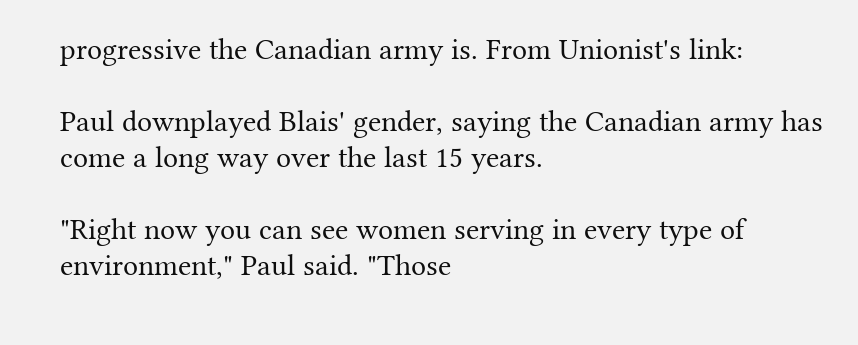progressive the Canadian army is. From Unionist's link:

Paul downplayed Blais' gender, saying the Canadian army has come a long way over the last 15 years.

"Right now you can see women serving in every type of environment," Paul said. "Those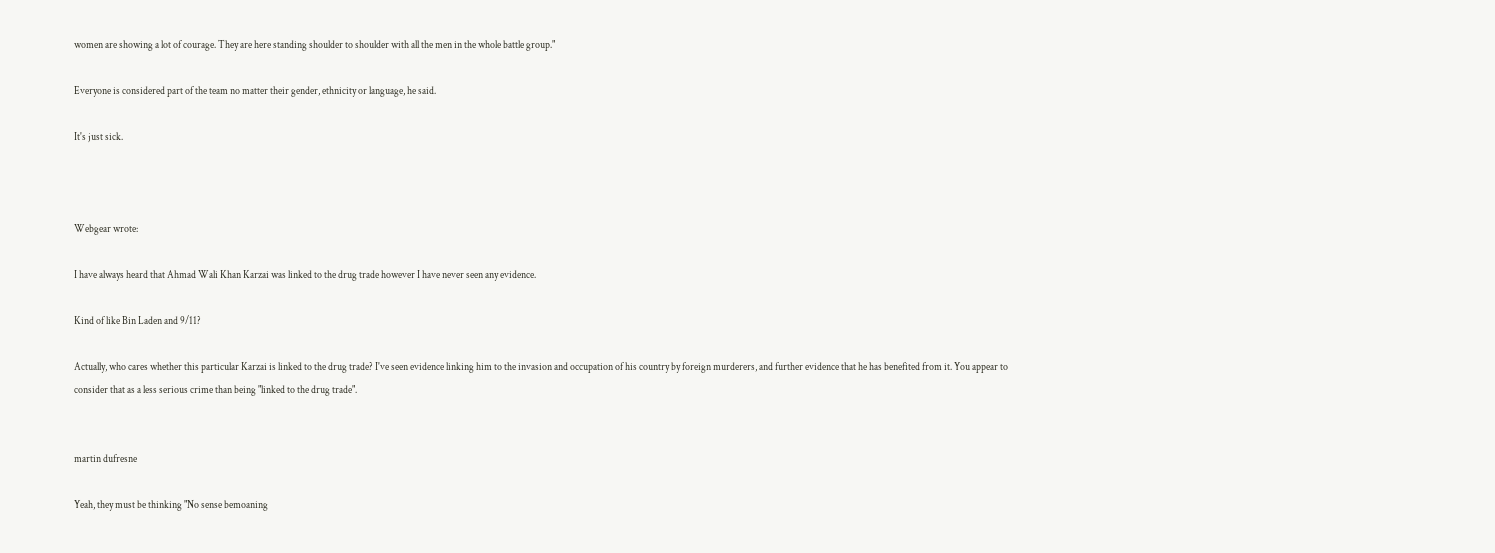women are showing a lot of courage. They are here standing shoulder to shoulder with all the men in the whole battle group."

Everyone is considered part of the team no matter their gender, ethnicity or language, he said.

It's just sick.



Webgear wrote:

I have always heard that Ahmad Wali Khan Karzai was linked to the drug trade however I have never seen any evidence.

Kind of like Bin Laden and 9/11?

Actually, who cares whether this particular Karzai is linked to the drug trade? I've seen evidence linking him to the invasion and occupation of his country by foreign murderers, and further evidence that he has benefited from it. You appear to consider that as a less serious crime than being "linked to the drug trade".


martin dufresne

Yeah, they must be thinking "No sense bemoaning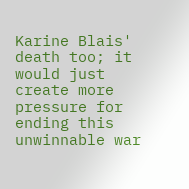Karine Blais' death too; it would just create more pressure for ending this unwinnable war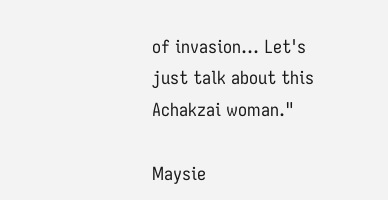of invasion... Let's just talk about this Achakzai woman."

Maysie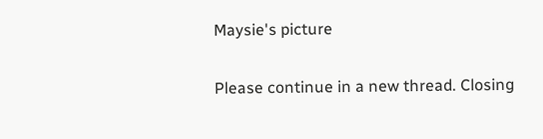Maysie's picture

Please continue in a new thread. Closing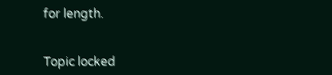for length.


Topic locked